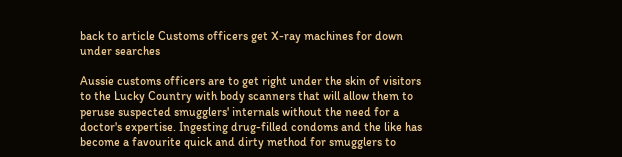back to article Customs officers get X-ray machines for down under searches

Aussie customs officers are to get right under the skin of visitors to the Lucky Country with body scanners that will allow them to peruse suspected smugglers' internals without the need for a doctor's expertise. Ingesting drug-filled condoms and the like has become a favourite quick and dirty method for smugglers to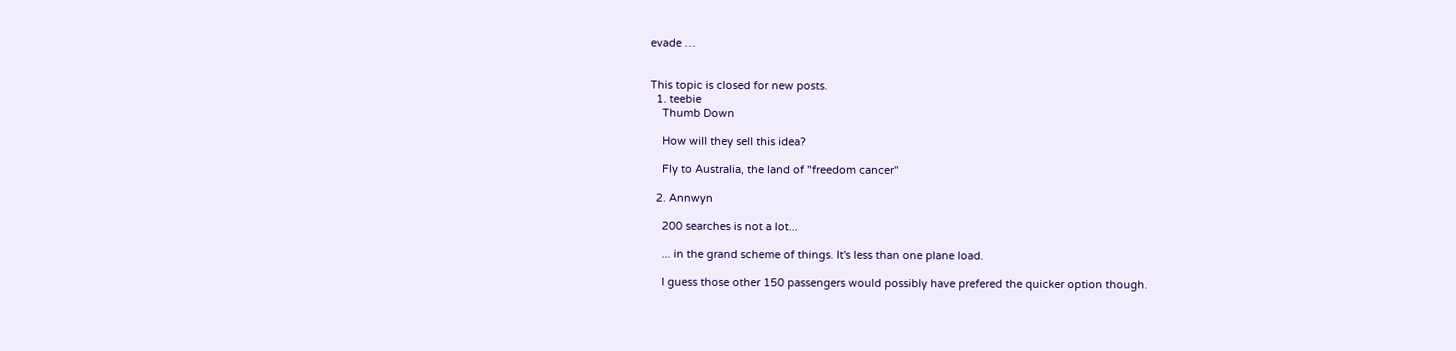evade …


This topic is closed for new posts.
  1. teebie
    Thumb Down

    How will they sell this idea?

    Fly to Australia, the land of "freedom cancer"

  2. Annwyn

    200 searches is not a lot...

    ... in the grand scheme of things. It's less than one plane load.

    I guess those other 150 passengers would possibly have prefered the quicker option though.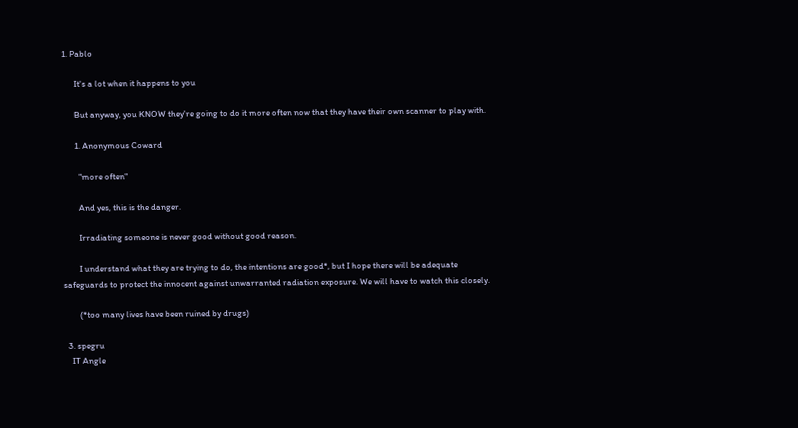1. Pablo

      It's a lot when it happens to you

      But anyway, you KNOW they're going to do it more often now that they have their own scanner to play with.

      1. Anonymous Coward

        "more often"

        And yes, this is the danger.

        Irradiating someone is never good without good reason.

        I understand what they are trying to do, the intentions are good*, but I hope there will be adequate safeguards to protect the innocent against unwarranted radiation exposure. We will have to watch this closely.

        (*too many lives have been ruined by drugs)

  3. spegru
    IT Angle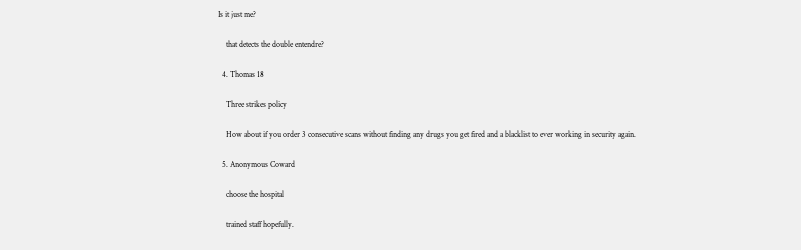Is it just me?

    that detects the double entendre?

  4. Thomas 18

    Three strikes policy

    How about if you order 3 consecutive scans without finding any drugs you get fired and a blacklist to ever working in security again.

  5. Anonymous Coward

    choose the hospital

    trained staff hopefully.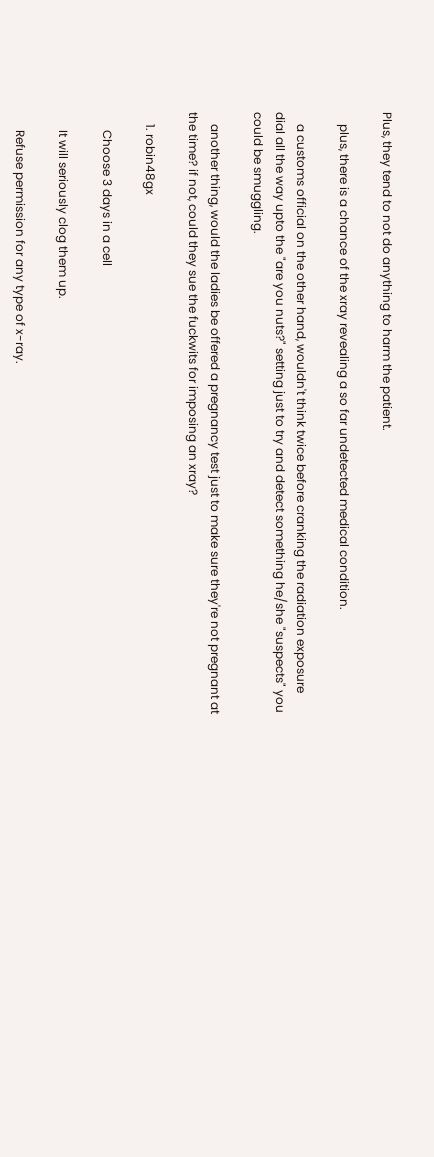Plus, they tend to not do anything to harm the patient.

    plus, there is a chance of the xray revealing a so far undetected medical condition.

    a customs official on the other hand, wouldn't think twice before cranking the radiation exposure dial all the way upto the "are you nuts?" setting just to try and detect something he/she "suspects" you could be smuggling.

    another thing, would the ladies be offered a pregnancy test just to make sure they're not pregnant at the time? if not, could they sue the fuckwits for imposing an xray?

    1. robin48gx

      Choose 3 days in a cell

      It will seriously clog them up.

      Refuse permission for any type of x-ray.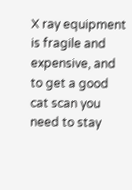X ray equipment is fragile and expensive, and to get a good cat scan you need to stay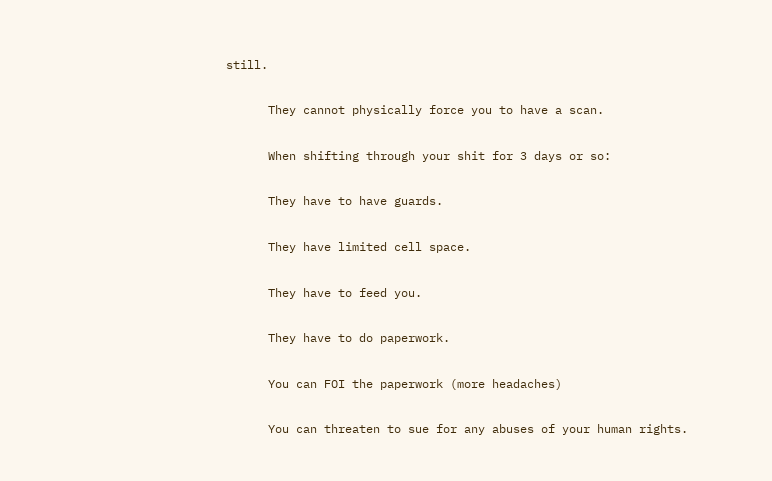still.

      They cannot physically force you to have a scan.

      When shifting through your shit for 3 days or so:

      They have to have guards.

      They have limited cell space.

      They have to feed you.

      They have to do paperwork.

      You can FOI the paperwork (more headaches)

      You can threaten to sue for any abuses of your human rights.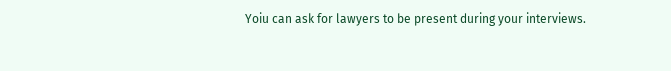Yoiu can ask for lawyers to be present during your interviews.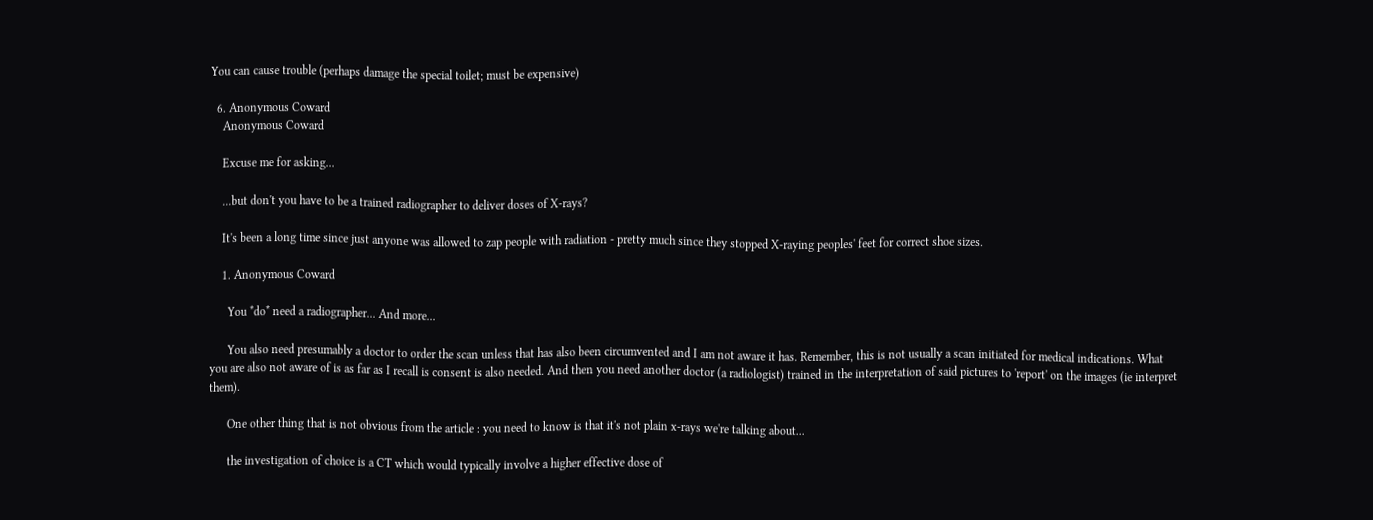You can cause trouble (perhaps damage the special toilet; must be expensive)

  6. Anonymous Coward
    Anonymous Coward

    Excuse me for asking...

    ...but don't you have to be a trained radiographer to deliver doses of X-rays?

    It's been a long time since just anyone was allowed to zap people with radiation - pretty much since they stopped X-raying peoples' feet for correct shoe sizes.

    1. Anonymous Coward

      You *do* need a radiographer... And more...

      You also need presumably a doctor to order the scan unless that has also been circumvented and I am not aware it has. Remember, this is not usually a scan initiated for medical indications. What you are also not aware of is as far as I recall is consent is also needed. And then you need another doctor (a radiologist) trained in the interpretation of said pictures to 'report' on the images (ie interpret them).

      One other thing that is not obvious from the article : you need to know is that it's not plain x-rays we're talking about...

      the investigation of choice is a CT which would typically involve a higher effective dose of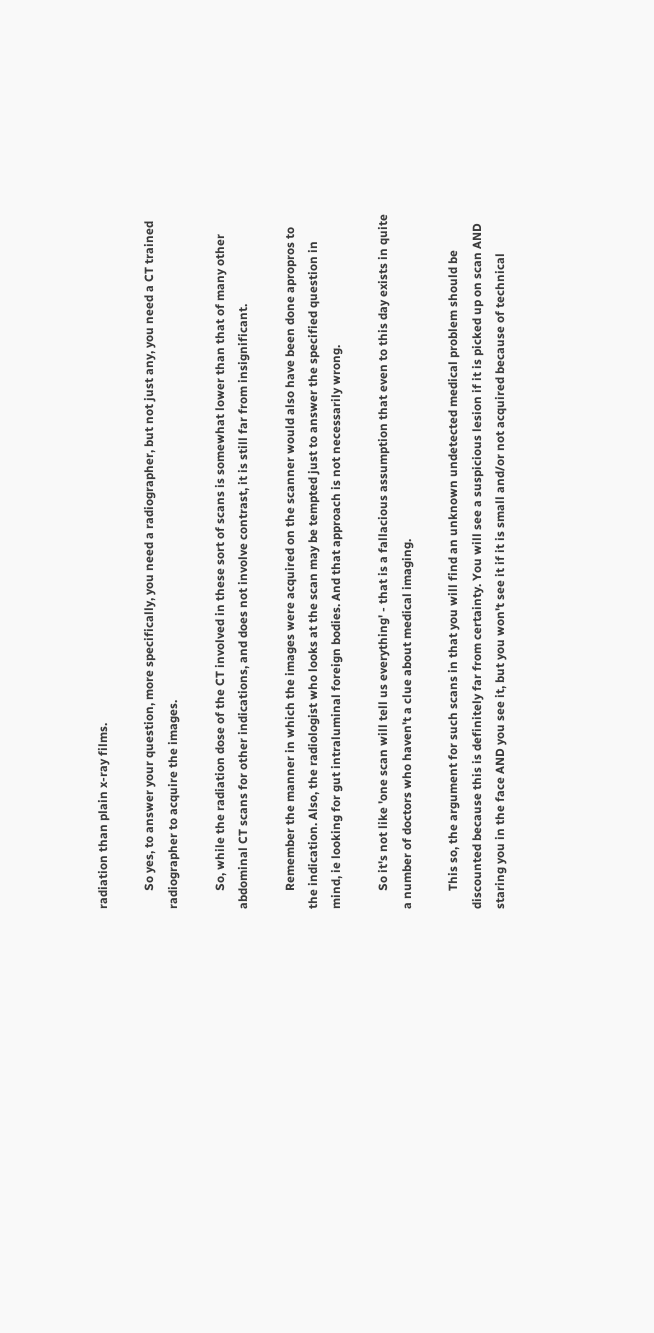radiation than plain x-ray films.

      So yes, to answer your question, more specifically, you need a radiographer, but not just any, you need a CT trained radiographer to acquire the images.

      So, while the radiation dose of the CT involved in these sort of scans is somewhat lower than that of many other abdominal CT scans for other indications, and does not involve contrast, it is still far from insignificant.

      Remember the manner in which the images were acquired on the scanner would also have been done apropros to the indication. Also, the radiologist who looks at the scan may be tempted just to answer the specified question in mind, ie looking for gut intraluminal foreign bodies. And that approach is not necessarily wrong.

      So it's not like 'one scan will tell us everything' - that is a fallacious assumption that even to this day exists in quite a number of doctors who haven't a clue about medical imaging.

      This so, the argument for such scans in that you will find an unknown undetected medical problem should be discounted because this is definitely far from certainty. You will see a suspicious lesion if it is picked up on scan AND staring you in the face AND you see it, but you won't see it if it is small and/or not acquired because of technical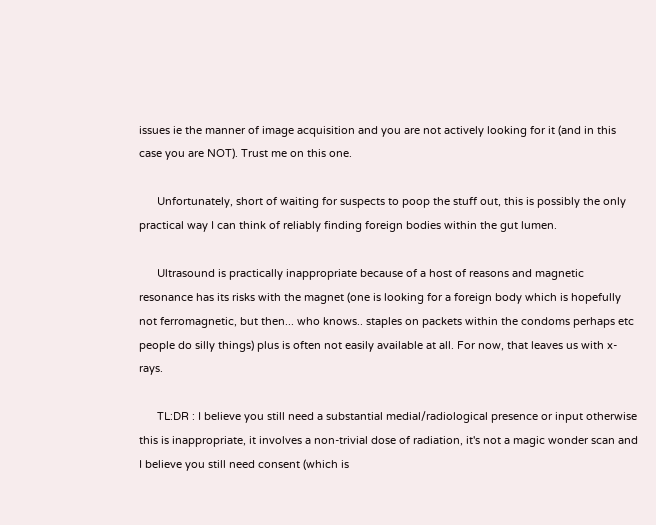issues ie the manner of image acquisition and you are not actively looking for it (and in this case you are NOT). Trust me on this one.

      Unfortunately, short of waiting for suspects to poop the stuff out, this is possibly the only practical way I can think of reliably finding foreign bodies within the gut lumen.

      Ultrasound is practically inappropriate because of a host of reasons and magnetic resonance has its risks with the magnet (one is looking for a foreign body which is hopefully not ferromagnetic, but then... who knows.. staples on packets within the condoms perhaps etc people do silly things) plus is often not easily available at all. For now, that leaves us with x-rays.

      TL:DR : I believe you still need a substantial medial/radiological presence or input otherwise this is inappropriate, it involves a non-trivial dose of radiation, it's not a magic wonder scan and I believe you still need consent (which is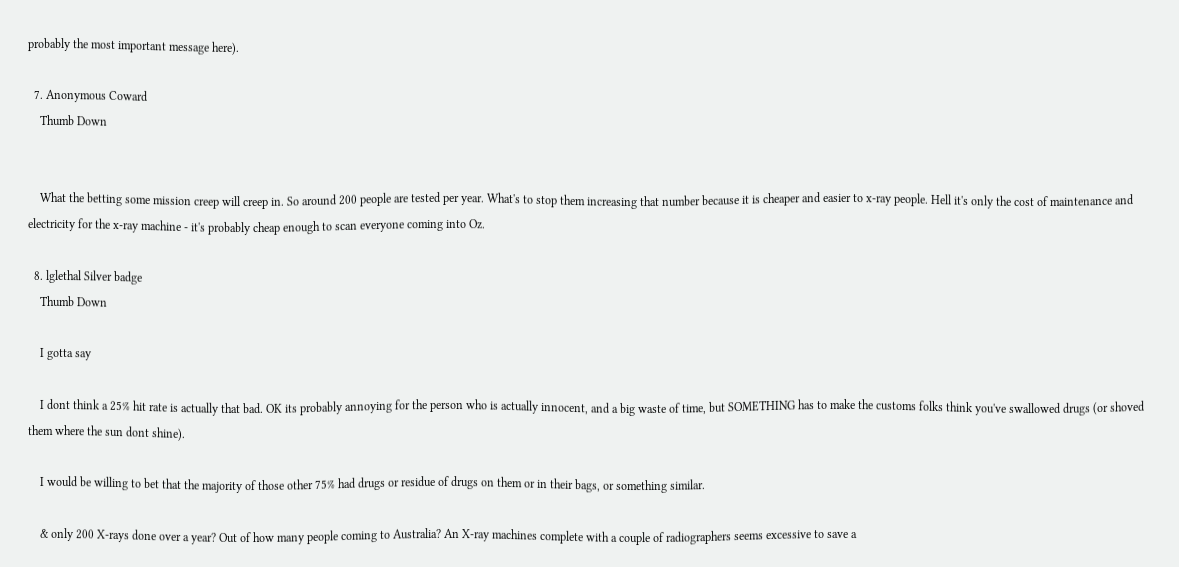probably the most important message here).

  7. Anonymous Coward
    Thumb Down


    What the betting some mission creep will creep in. So around 200 people are tested per year. What's to stop them increasing that number because it is cheaper and easier to x-ray people. Hell it's only the cost of maintenance and electricity for the x-ray machine - it's probably cheap enough to scan everyone coming into Oz.

  8. lglethal Silver badge
    Thumb Down

    I gotta say

    I dont think a 25% hit rate is actually that bad. OK its probably annoying for the person who is actually innocent, and a big waste of time, but SOMETHING has to make the customs folks think you've swallowed drugs (or shoved them where the sun dont shine).

    I would be willing to bet that the majority of those other 75% had drugs or residue of drugs on them or in their bags, or something similar.

    & only 200 X-rays done over a year? Out of how many people coming to Australia? An X-ray machines complete with a couple of radiographers seems excessive to save a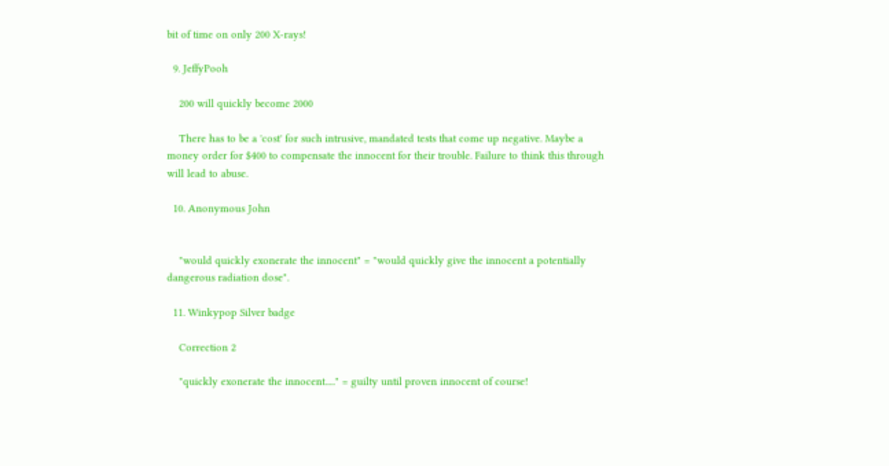bit of time on only 200 X-rays!

  9. JeffyPooh

    200 will quickly become 2000

    There has to be a 'cost' for such intrusive, mandated tests that come up negative. Maybe a money order for $400 to compensate the innocent for their trouble. Failure to think this through will lead to abuse.

  10. Anonymous John


    "would quickly exonerate the innocent" = "would quickly give the innocent a potentially dangerous radiation dose".

  11. Winkypop Silver badge

    Correction 2

    "quickly exonerate the innocent....." = guilty until proven innocent of course!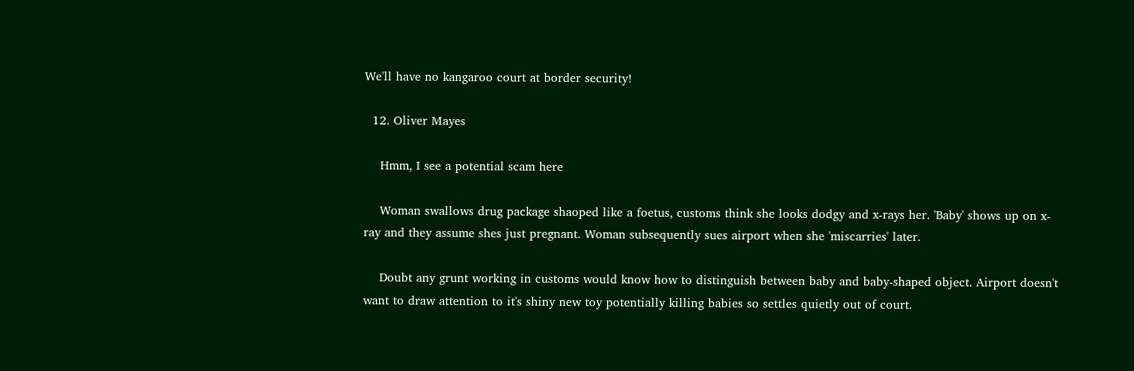We'll have no kangaroo court at border security!

  12. Oliver Mayes

    Hmm, I see a potential scam here

    Woman swallows drug package shaoped like a foetus, customs think she looks dodgy and x-rays her. 'Baby' shows up on x-ray and they assume shes just pregnant. Woman subsequently sues airport when she 'miscarries' later.

    Doubt any grunt working in customs would know how to distinguish between baby and baby-shaped object. Airport doesn't want to draw attention to it's shiny new toy potentially killing babies so settles quietly out of court.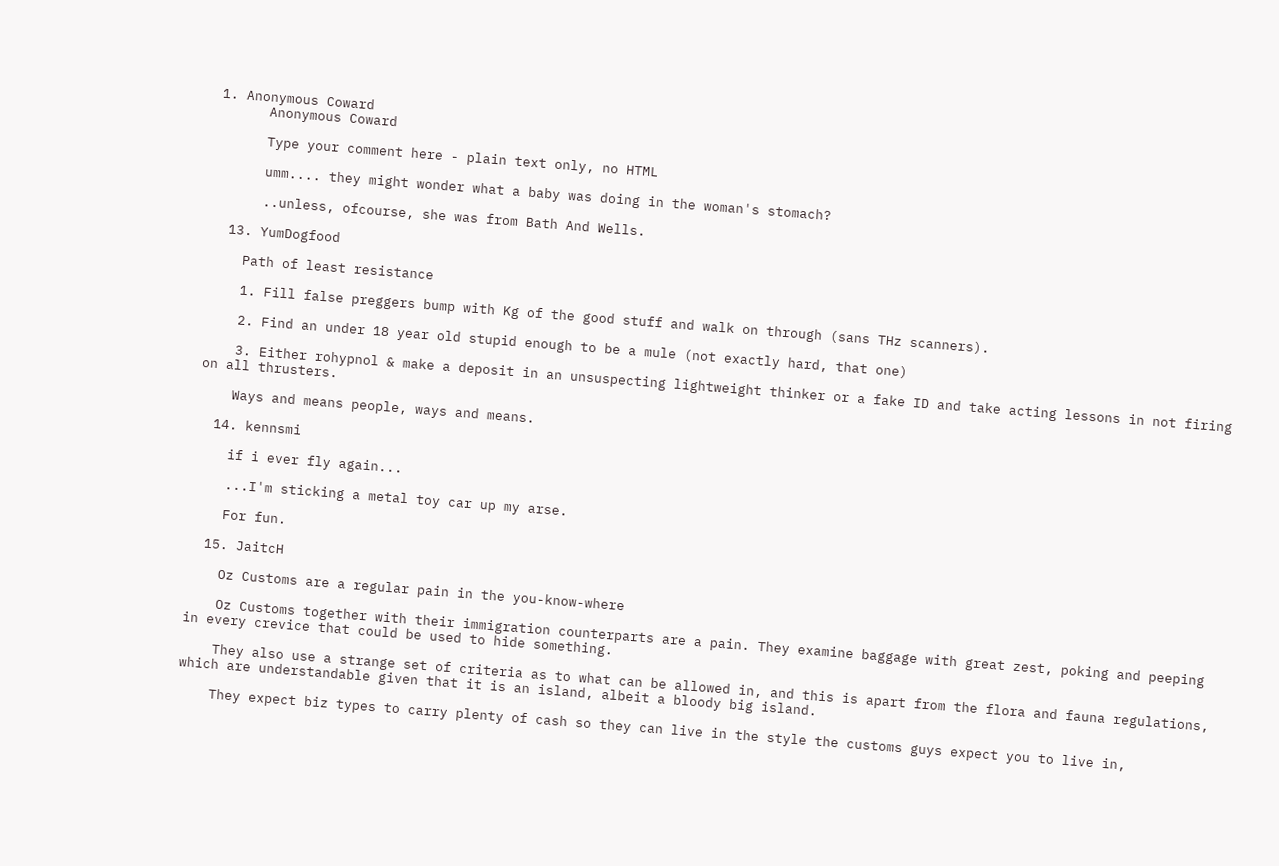1. Anonymous Coward
      Anonymous Coward

      Type your comment here - plain text only, no HTML

      umm.... they might wonder what a baby was doing in the woman's stomach?

      ..unless, ofcourse, she was from Bath And Wells.

  13. YumDogfood

    Path of least resistance

    1. Fill false preggers bump with Kg of the good stuff and walk on through (sans THz scanners).

    2. Find an under 18 year old stupid enough to be a mule (not exactly hard, that one)

    3. Either rohypnol & make a deposit in an unsuspecting lightweight thinker or a fake ID and take acting lessons in not firing on all thrusters.

    Ways and means people, ways and means.

  14. kennsmi

    if i ever fly again...

    ...I'm sticking a metal toy car up my arse.

    For fun.

  15. JaitcH

    Oz Customs are a regular pain in the you-know-where

    Oz Customs together with their immigration counterparts are a pain. They examine baggage with great zest, poking and peeping in every crevice that could be used to hide something.

    They also use a strange set of criteria as to what can be allowed in, and this is apart from the flora and fauna regulations, which are understandable given that it is an island, albeit a bloody big island.

    They expect biz types to carry plenty of cash so they can live in the style the customs guys expect you to live in,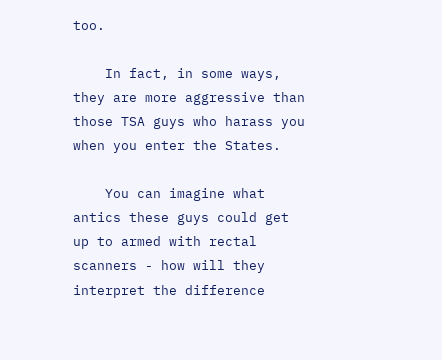too.

    In fact, in some ways, they are more aggressive than those TSA guys who harass you when you enter the States.

    You can imagine what antics these guys could get up to armed with rectal scanners - how will they interpret the difference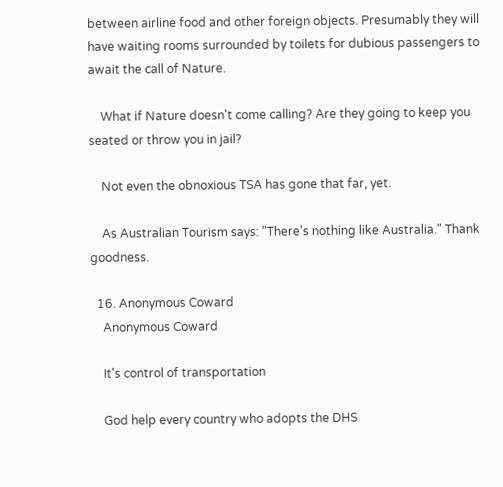between airline food and other foreign objects. Presumably they will have waiting rooms surrounded by toilets for dubious passengers to await the call of Nature.

    What if Nature doesn't come calling? Are they going to keep you seated or throw you in jail?

    Not even the obnoxious TSA has gone that far, yet.

    As Australian Tourism says: "There’s nothing like Australia." Thank goodness.

  16. Anonymous Coward
    Anonymous Coward

    It's control of transportation

    God help every country who adopts the DHS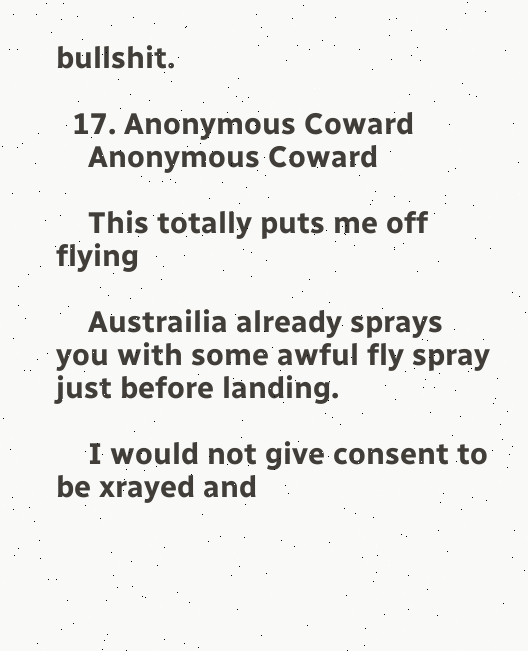bullshit.

  17. Anonymous Coward
    Anonymous Coward

    This totally puts me off flying

    Austrailia already sprays you with some awful fly spray just before landing.

    I would not give consent to be xrayed and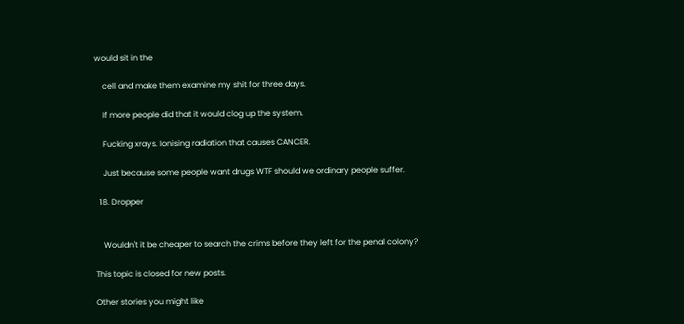would sit in the

    cell and make them examine my shit for three days.

    If more people did that it would clog up the system.

    Fucking xrays. Ionising radiation that causes CANCER.

    Just because some people want drugs WTF should we ordinary people suffer.

  18. Dropper


    Wouldn't it be cheaper to search the crims before they left for the penal colony?

This topic is closed for new posts.

Other stories you might like